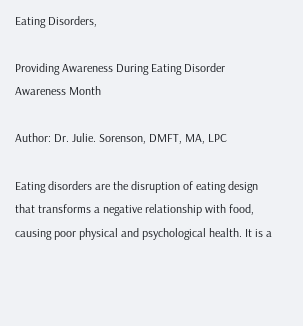Eating Disorders,

Providing Awareness During Eating Disorder Awareness Month

Author: Dr. Julie. Sorenson, DMFT, MA, LPC

Eating disorders are the disruption of eating design that transforms a negative relationship with food, causing poor physical and psychological health. It is a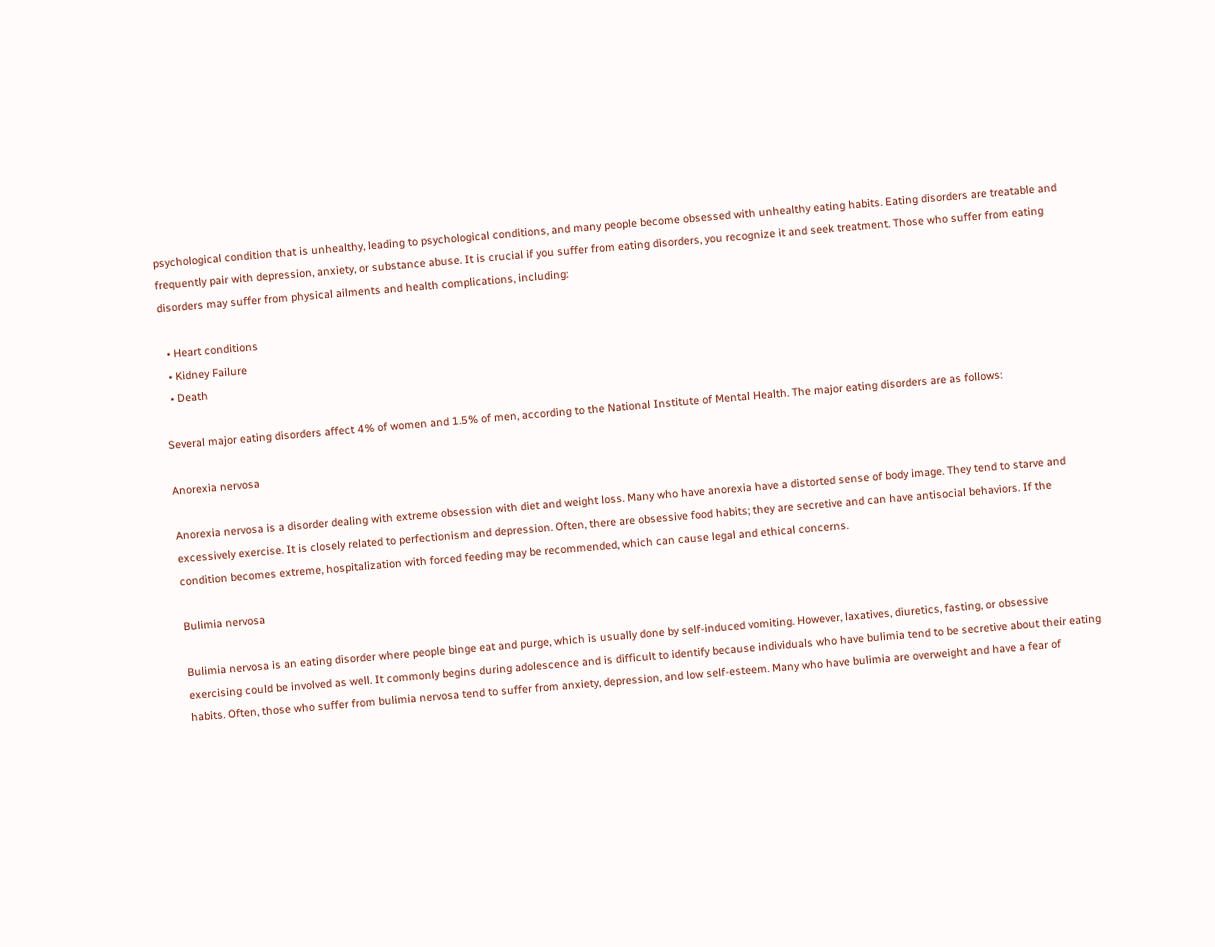psychological condition that is unhealthy, leading to psychological conditions, and many people become obsessed with unhealthy eating habits. Eating disorders are treatable and frequently pair with depression, anxiety, or substance abuse. It is crucial if you suffer from eating disorders, you recognize it and seek treatment. Those who suffer from eating disorders may suffer from physical ailments and health complications, including:

  • Heart conditions
  • Kidney Failure
  • Death

Several major eating disorders affect 4% of women and 1.5% of men, according to the National Institute of Mental Health. The major eating disorders are as follows:

Anorexia nervosa

Anorexia nervosa is a disorder dealing with extreme obsession with diet and weight loss. Many who have anorexia have a distorted sense of body image. They tend to starve and excessively exercise. It is closely related to perfectionism and depression. Often, there are obsessive food habits; they are secretive and can have antisocial behaviors. If the condition becomes extreme, hospitalization with forced feeding may be recommended, which can cause legal and ethical concerns.

Bulimia nervosa

Bulimia nervosa is an eating disorder where people binge eat and purge, which is usually done by self-induced vomiting. However, laxatives, diuretics, fasting, or obsessive exercising could be involved as well. It commonly begins during adolescence and is difficult to identify because individuals who have bulimia tend to be secretive about their eating habits. Often, those who suffer from bulimia nervosa tend to suffer from anxiety, depression, and low self-esteem. Many who have bulimia are overweight and have a fear of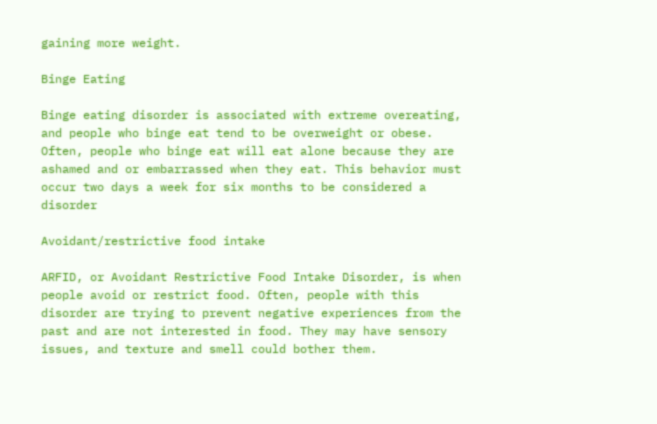gaining more weight.

Binge Eating

Binge eating disorder is associated with extreme overeating, and people who binge eat tend to be overweight or obese. Often, people who binge eat will eat alone because they are ashamed and or embarrassed when they eat. This behavior must occur two days a week for six months to be considered a disorder

Avoidant/restrictive food intake

ARFID, or Avoidant Restrictive Food Intake Disorder, is when people avoid or restrict food. Often, people with this disorder are trying to prevent negative experiences from the past and are not interested in food. They may have sensory issues, and texture and smell could bother them.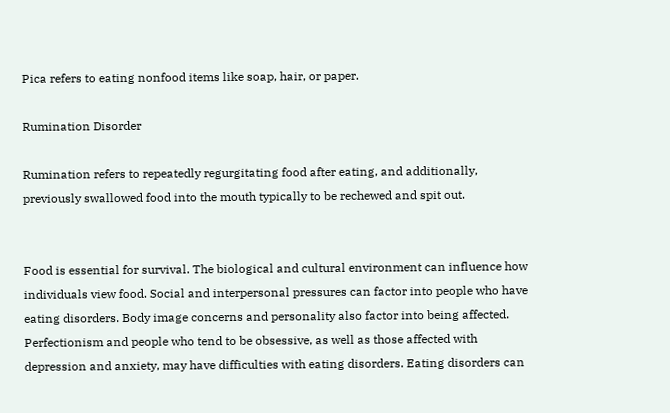Pica refers to eating nonfood items like soap, hair, or paper.

Rumination Disorder

Rumination refers to repeatedly regurgitating food after eating, and additionally, previously swallowed food into the mouth typically to be rechewed and spit out.


Food is essential for survival. The biological and cultural environment can influence how individuals view food. Social and interpersonal pressures can factor into people who have eating disorders. Body image concerns and personality also factor into being affected. Perfectionism and people who tend to be obsessive, as well as those affected with depression and anxiety, may have difficulties with eating disorders. Eating disorders can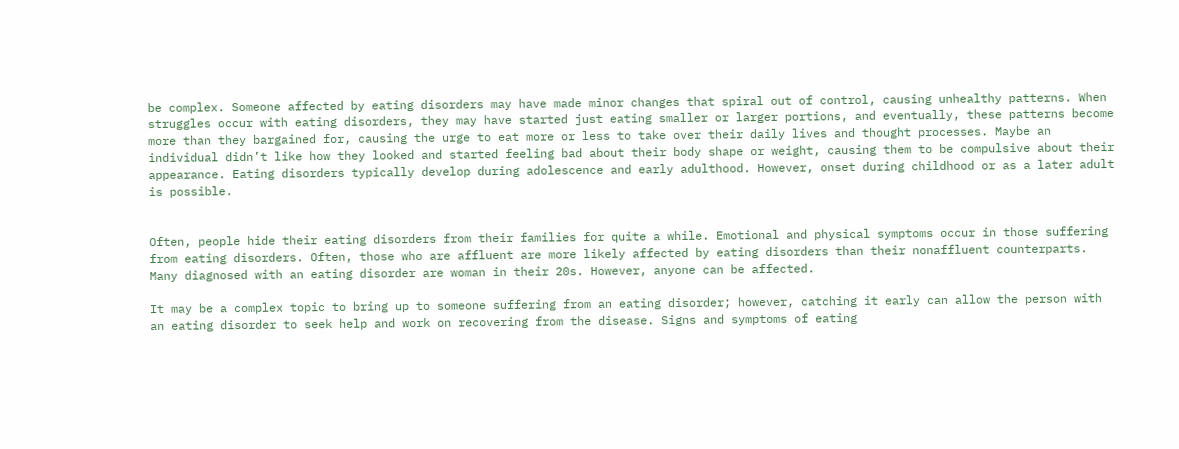be complex. Someone affected by eating disorders may have made minor changes that spiral out of control, causing unhealthy patterns. When struggles occur with eating disorders, they may have started just eating smaller or larger portions, and eventually, these patterns become more than they bargained for, causing the urge to eat more or less to take over their daily lives and thought processes. Maybe an individual didn’t like how they looked and started feeling bad about their body shape or weight, causing them to be compulsive about their appearance. Eating disorders typically develop during adolescence and early adulthood. However, onset during childhood or as a later adult is possible.


Often, people hide their eating disorders from their families for quite a while. Emotional and physical symptoms occur in those suffering from eating disorders. Often, those who are affluent are more likely affected by eating disorders than their nonaffluent counterparts. Many diagnosed with an eating disorder are woman in their 20s. However, anyone can be affected.

It may be a complex topic to bring up to someone suffering from an eating disorder; however, catching it early can allow the person with an eating disorder to seek help and work on recovering from the disease. Signs and symptoms of eating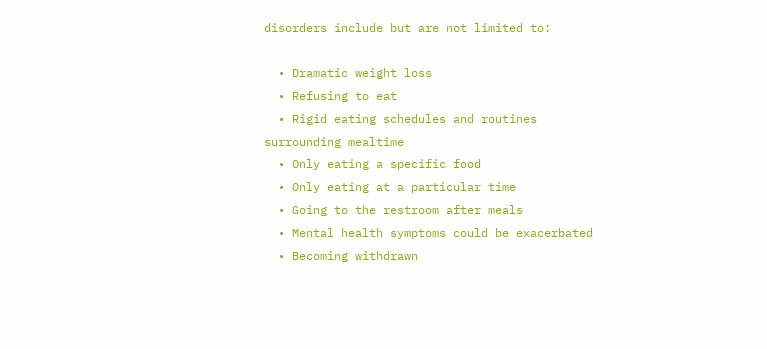disorders include but are not limited to:

  • Dramatic weight loss
  • Refusing to eat
  • Rigid eating schedules and routines surrounding mealtime
  • Only eating a specific food
  • Only eating at a particular time
  • Going to the restroom after meals
  • Mental health symptoms could be exacerbated
  • Becoming withdrawn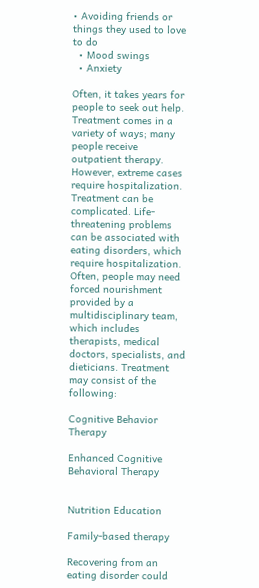• Avoiding friends or things they used to love to do
  • Mood swings
  • Anxiety

Often, it takes years for people to seek out help. Treatment comes in a variety of ways; many people receive outpatient therapy. However, extreme cases require hospitalization. Treatment can be complicated. Life-threatening problems can be associated with eating disorders, which require hospitalization. Often, people may need forced nourishment provided by a multidisciplinary team, which includes therapists, medical doctors, specialists, and dieticians. Treatment may consist of the following:

Cognitive Behavior Therapy

Enhanced Cognitive Behavioral Therapy


Nutrition Education

Family-based therapy

Recovering from an eating disorder could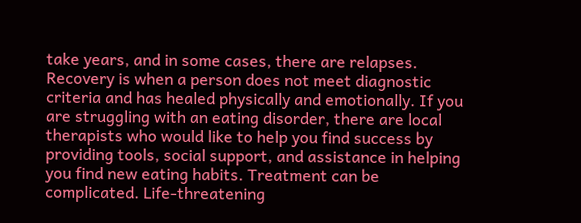take years, and in some cases, there are relapses. Recovery is when a person does not meet diagnostic criteria and has healed physically and emotionally. If you are struggling with an eating disorder, there are local therapists who would like to help you find success by providing tools, social support, and assistance in helping you find new eating habits. Treatment can be complicated. Life-threatening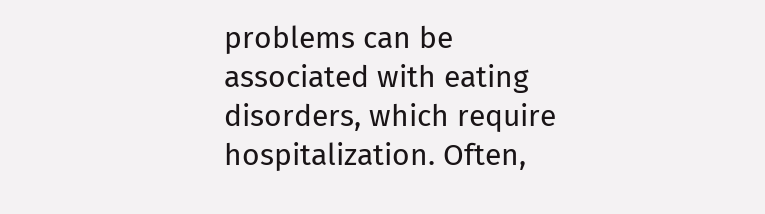problems can be associated with eating disorders, which require hospitalization. Often,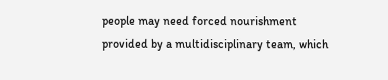people may need forced nourishment provided by a multidisciplinary team, which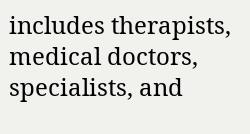includes therapists, medical doctors, specialists, and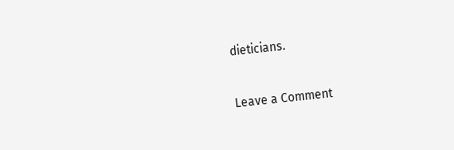dieticians.


Leave a Comment